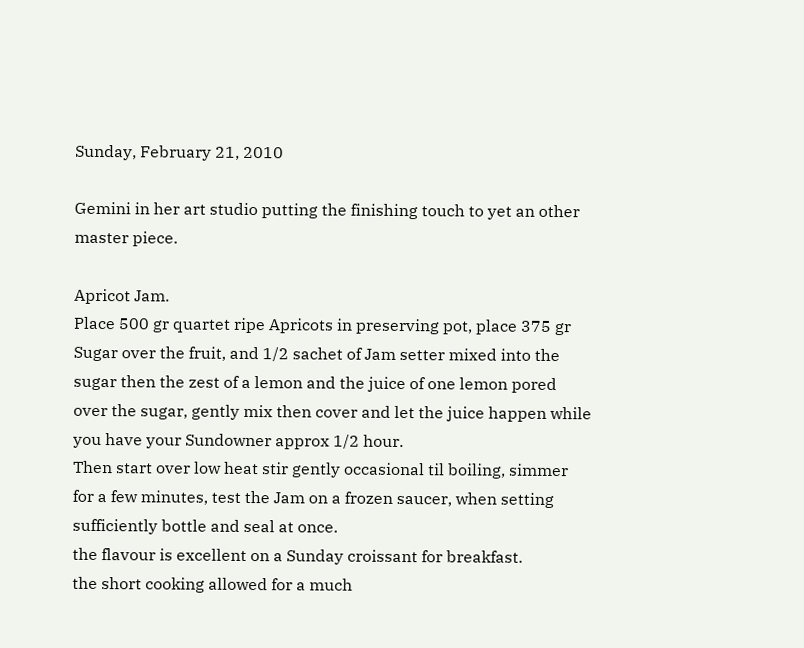Sunday, February 21, 2010

Gemini in her art studio putting the finishing touch to yet an other master piece.

Apricot Jam.
Place 500 gr quartet ripe Apricots in preserving pot, place 375 gr Sugar over the fruit, and 1/2 sachet of Jam setter mixed into the sugar then the zest of a lemon and the juice of one lemon pored over the sugar, gently mix then cover and let the juice happen while you have your Sundowner approx 1/2 hour.
Then start over low heat stir gently occasional til boiling, simmer for a few minutes, test the Jam on a frozen saucer, when setting sufficiently bottle and seal at once.
the flavour is excellent on a Sunday croissant for breakfast.
the short cooking allowed for a much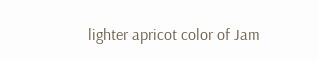lighter apricot color of Jam